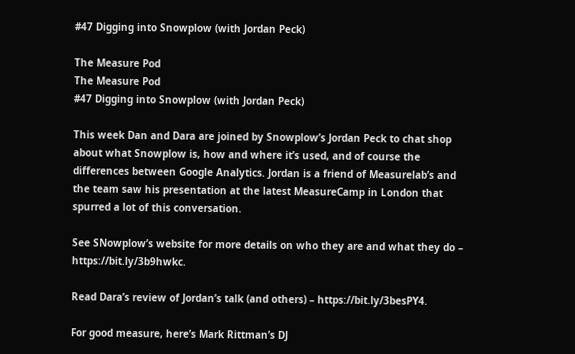#47 Digging into Snowplow (with Jordan Peck)

The Measure Pod
The Measure Pod
#47 Digging into Snowplow (with Jordan Peck)

This week Dan and Dara are joined by Snowplow’s Jordan Peck to chat shop about what Snowplow is, how and where it’s used, and of course the differences between Google Analytics. Jordan is a friend of Measurelab’s and the team saw his presentation at the latest MeasureCamp in London that spurred a lot of this conversation.

See SNowplow’s website for more details on who they are and what they do – https://bit.ly/3b9hwkc.

Read Dara’s review of Jordan’s talk (and others) – https://bit.ly/3besPY4.

For good measure, here’s Mark Rittman’s DJ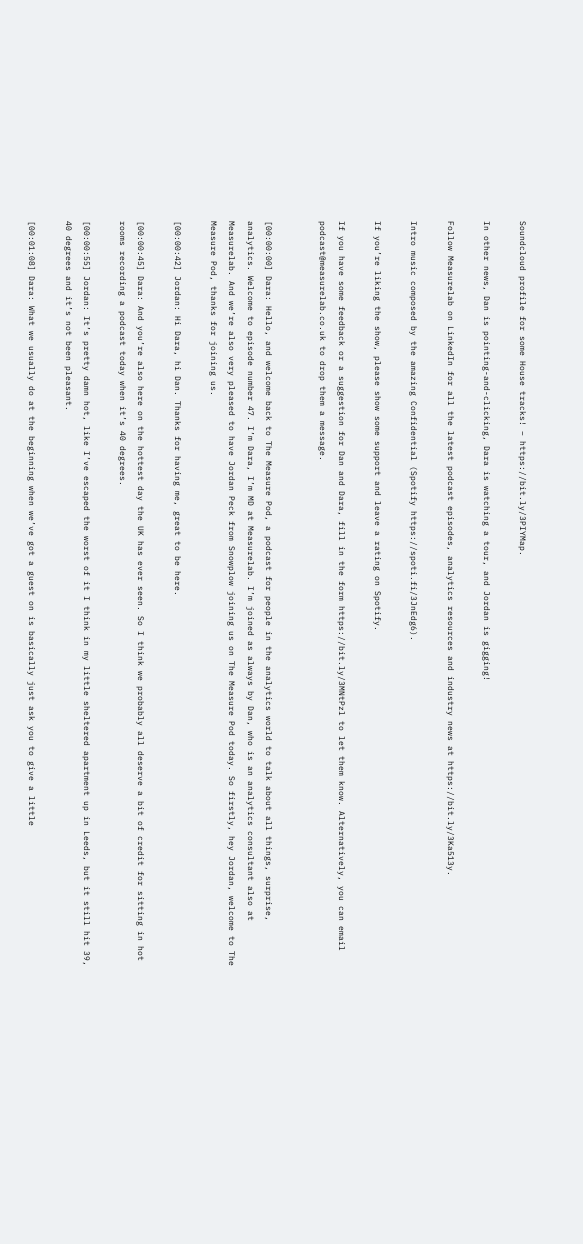Soundcloud profile for some House tracks! – https://bit.ly/3PIYMap.

In other news, Dan is pointing-and-clicking, Dara is watching a tour, and Jordan is gigging!

Follow Measurelab on LinkedIn for all the latest podcast episodes, analytics resources and industry news at https://bit.ly/3Ka513y.

Intro music composed by the amazing Confidential (Spotify https://spoti.fi/3JnEdg6).

If you’re liking the show, please show some support and leave a rating on Spotify.

If you have some feedback or a suggestion for Dan and Dara, fill in the form https://bit.ly/3MNtPzl to let them know. Alternatively, you can email podcast@measurelab.co.uk to drop them a message.


[00:00:00] Dara: Hello, and welcome back to The Measure Pod, a podcast for people in the analytics world to talk about all things, surprise, analytics. Welcome to episode number 47. I’m Dara, I’m MD at Measurelab. I’m joined as always by Dan, who is an analytics consultant also at Measurelab. And we’re also very pleased to have Jordan Peck from Snowplow joining us on The Measure Pod today. So firstly, hey Jordan, welcome to The Measure Pod, thanks for joining us.

[00:00:42] Jordan: Hi Dara, hi Dan. Thanks for having me, great to be here.

[00:00:45] Dara: And you’re also here on the hottest day the UK has ever seen. So I think we probably all deserve a bit of credit for sitting in hot rooms recording a podcast today when it’s 40 degrees.

[00:00:55] Jordan: It’s pretty damn hot, like I’ve escaped the worst of it I think in my little sheltered apartment up in Leeds, but it still hit 39, 40 degrees and it’s not been pleasant.

[00:01:08] Dara: What we usually do at the beginning when we’ve got a guest on is basically just ask you to give a little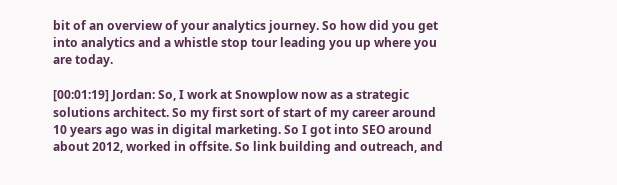bit of an overview of your analytics journey. So how did you get into analytics and a whistle stop tour leading you up where you are today.

[00:01:19] Jordan: So, I work at Snowplow now as a strategic solutions architect. So my first sort of start of my career around 10 years ago was in digital marketing. So I got into SEO around about 2012, worked in offsite. So link building and outreach, and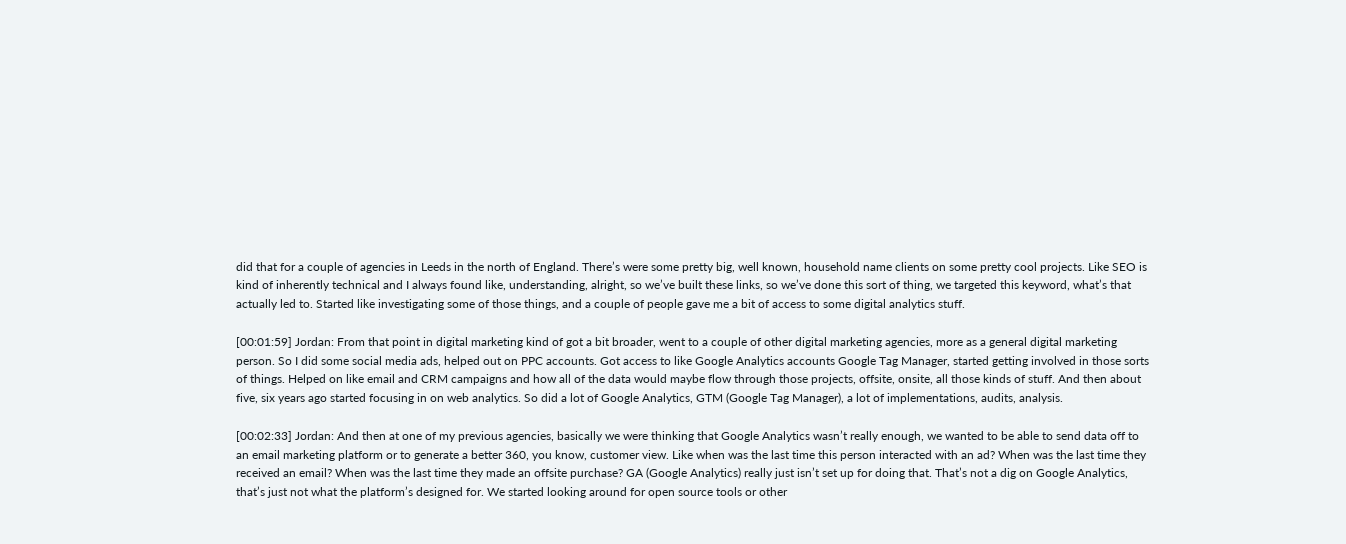did that for a couple of agencies in Leeds in the north of England. There’s were some pretty big, well known, household name clients on some pretty cool projects. Like SEO is kind of inherently technical and I always found like, understanding, alright, so we’ve built these links, so we’ve done this sort of thing, we targeted this keyword, what’s that actually led to. Started like investigating some of those things, and a couple of people gave me a bit of access to some digital analytics stuff.

[00:01:59] Jordan: From that point in digital marketing kind of got a bit broader, went to a couple of other digital marketing agencies, more as a general digital marketing person. So I did some social media ads, helped out on PPC accounts. Got access to like Google Analytics accounts Google Tag Manager, started getting involved in those sorts of things. Helped on like email and CRM campaigns and how all of the data would maybe flow through those projects, offsite, onsite, all those kinds of stuff. And then about five, six years ago started focusing in on web analytics. So did a lot of Google Analytics, GTM (Google Tag Manager), a lot of implementations, audits, analysis.

[00:02:33] Jordan: And then at one of my previous agencies, basically we were thinking that Google Analytics wasn’t really enough, we wanted to be able to send data off to an email marketing platform or to generate a better 360, you know, customer view. Like when was the last time this person interacted with an ad? When was the last time they received an email? When was the last time they made an offsite purchase? GA (Google Analytics) really just isn’t set up for doing that. That’s not a dig on Google Analytics, that’s just not what the platform’s designed for. We started looking around for open source tools or other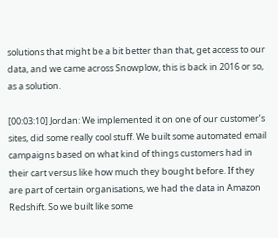solutions that might be a bit better than that, get access to our data, and we came across Snowplow, this is back in 2016 or so, as a solution.

[00:03:10] Jordan: We implemented it on one of our customer’s sites, did some really cool stuff. We built some automated email campaigns based on what kind of things customers had in their cart versus like how much they bought before. If they are part of certain organisations, we had the data in Amazon Redshift. So we built like some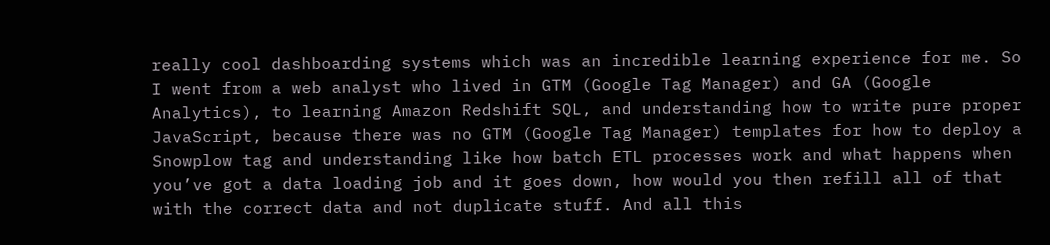really cool dashboarding systems which was an incredible learning experience for me. So I went from a web analyst who lived in GTM (Google Tag Manager) and GA (Google Analytics), to learning Amazon Redshift SQL, and understanding how to write pure proper JavaScript, because there was no GTM (Google Tag Manager) templates for how to deploy a Snowplow tag and understanding like how batch ETL processes work and what happens when you’ve got a data loading job and it goes down, how would you then refill all of that with the correct data and not duplicate stuff. And all this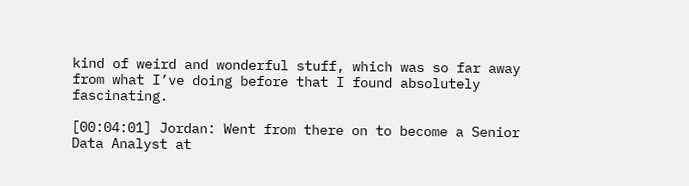kind of weird and wonderful stuff, which was so far away from what I’ve doing before that I found absolutely fascinating.

[00:04:01] Jordan: Went from there on to become a Senior Data Analyst at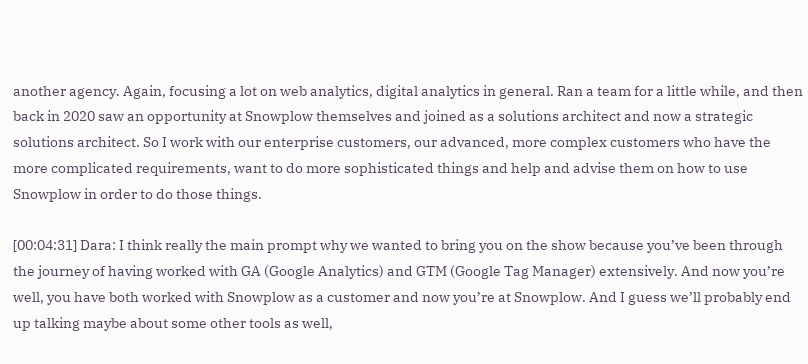another agency. Again, focusing a lot on web analytics, digital analytics in general. Ran a team for a little while, and then back in 2020 saw an opportunity at Snowplow themselves and joined as a solutions architect and now a strategic solutions architect. So I work with our enterprise customers, our advanced, more complex customers who have the more complicated requirements, want to do more sophisticated things and help and advise them on how to use Snowplow in order to do those things.

[00:04:31] Dara: I think really the main prompt why we wanted to bring you on the show because you’ve been through the journey of having worked with GA (Google Analytics) and GTM (Google Tag Manager) extensively. And now you’re well, you have both worked with Snowplow as a customer and now you’re at Snowplow. And I guess we’ll probably end up talking maybe about some other tools as well,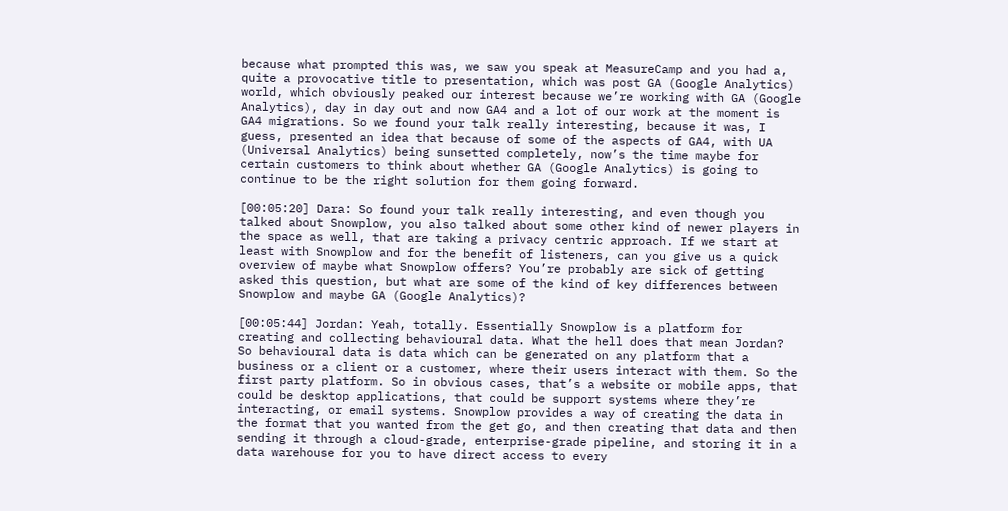because what prompted this was, we saw you speak at MeasureCamp and you had a, quite a provocative title to presentation, which was post GA (Google Analytics) world, which obviously peaked our interest because we’re working with GA (Google Analytics), day in day out and now GA4 and a lot of our work at the moment is GA4 migrations. So we found your talk really interesting, because it was, I guess, presented an idea that because of some of the aspects of GA4, with UA (Universal Analytics) being sunsetted completely, now’s the time maybe for certain customers to think about whether GA (Google Analytics) is going to continue to be the right solution for them going forward.

[00:05:20] Dara: So found your talk really interesting, and even though you talked about Snowplow, you also talked about some other kind of newer players in the space as well, that are taking a privacy centric approach. If we start at least with Snowplow and for the benefit of listeners, can you give us a quick overview of maybe what Snowplow offers? You’re probably are sick of getting asked this question, but what are some of the kind of key differences between Snowplow and maybe GA (Google Analytics)?

[00:05:44] Jordan: Yeah, totally. Essentially Snowplow is a platform for creating and collecting behavioural data. What the hell does that mean Jordan? So behavioural data is data which can be generated on any platform that a business or a client or a customer, where their users interact with them. So the first party platform. So in obvious cases, that’s a website or mobile apps, that could be desktop applications, that could be support systems where they’re interacting, or email systems. Snowplow provides a way of creating the data in the format that you wanted from the get go, and then creating that data and then sending it through a cloud-grade, enterprise-grade pipeline, and storing it in a data warehouse for you to have direct access to every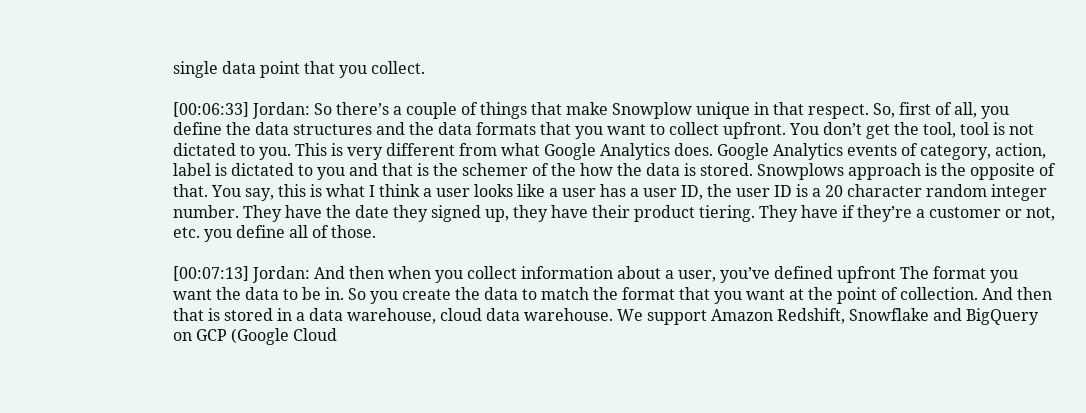single data point that you collect.

[00:06:33] Jordan: So there’s a couple of things that make Snowplow unique in that respect. So, first of all, you define the data structures and the data formats that you want to collect upfront. You don’t get the tool, tool is not dictated to you. This is very different from what Google Analytics does. Google Analytics events of category, action, label is dictated to you and that is the schemer of the how the data is stored. Snowplows approach is the opposite of that. You say, this is what I think a user looks like a user has a user ID, the user ID is a 20 character random integer number. They have the date they signed up, they have their product tiering. They have if they’re a customer or not, etc. you define all of those.

[00:07:13] Jordan: And then when you collect information about a user, you’ve defined upfront The format you want the data to be in. So you create the data to match the format that you want at the point of collection. And then that is stored in a data warehouse, cloud data warehouse. We support Amazon Redshift, Snowflake and BigQuery on GCP (Google Cloud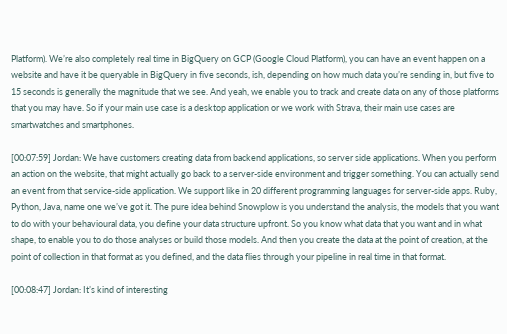Platform). We’re also completely real time in BigQuery on GCP (Google Cloud Platform), you can have an event happen on a website and have it be queryable in BigQuery in five seconds, ish, depending on how much data you’re sending in, but five to 15 seconds is generally the magnitude that we see. And yeah, we enable you to track and create data on any of those platforms that you may have. So if your main use case is a desktop application or we work with Strava, their main use cases are smartwatches and smartphones.

[00:07:59] Jordan: We have customers creating data from backend applications, so server side applications. When you perform an action on the website, that might actually go back to a server-side environment and trigger something. You can actually send an event from that service-side application. We support like in 20 different programming languages for server-side apps. Ruby, Python, Java, name one we’ve got it. The pure idea behind Snowplow is you understand the analysis, the models that you want to do with your behavioural data, you define your data structure upfront. So you know what data that you want and in what shape, to enable you to do those analyses or build those models. And then you create the data at the point of creation, at the point of collection in that format as you defined, and the data flies through your pipeline in real time in that format.

[00:08:47] Jordan: It’s kind of interesting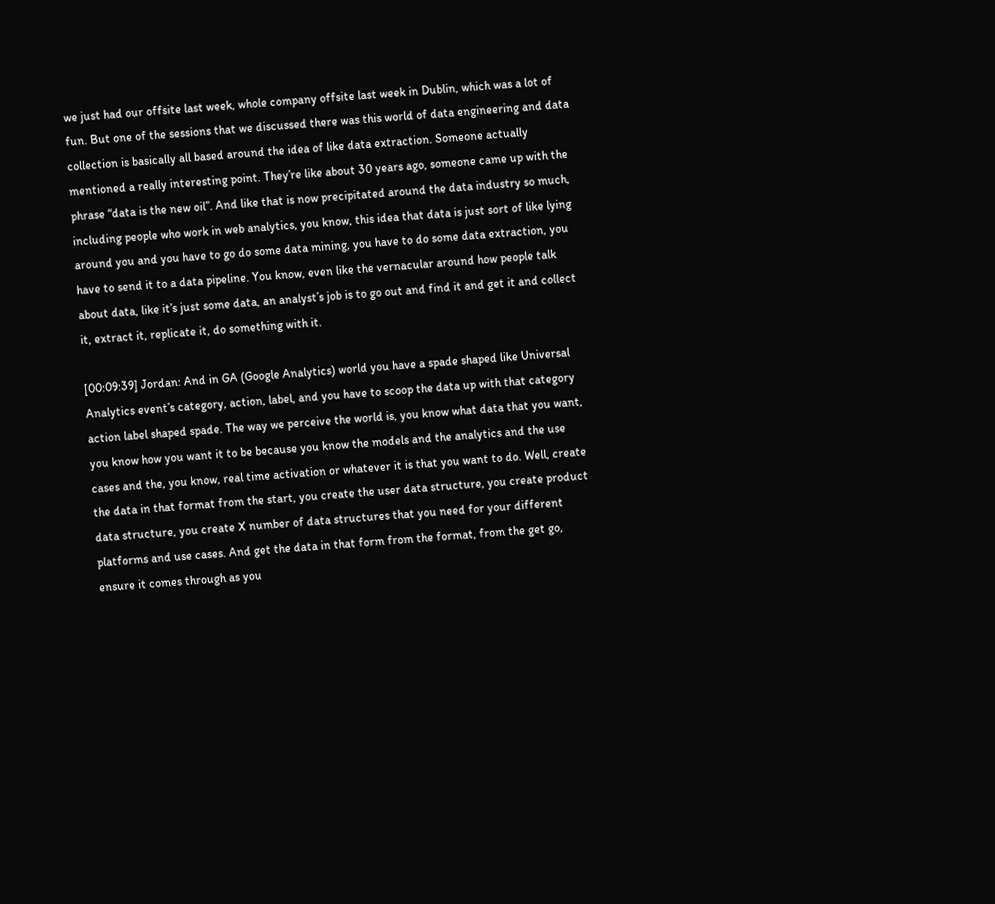we just had our offsite last week, whole company offsite last week in Dublin, which was a lot of fun. But one of the sessions that we discussed there was this world of data engineering and data collection is basically all based around the idea of like data extraction. Someone actually mentioned a really interesting point. They’re like about 30 years ago, someone came up with the phrase “data is the new oil”. And like that is now precipitated around the data industry so much, including people who work in web analytics, you know, this idea that data is just sort of like lying around you and you have to go do some data mining, you have to do some data extraction, you have to send it to a data pipeline. You know, even like the vernacular around how people talk about data, like it’s just some data, an analyst’s job is to go out and find it and get it and collect it, extract it, replicate it, do something with it.

[00:09:39] Jordan: And in GA (Google Analytics) world you have a spade shaped like Universal Analytics event’s category, action, label, and you have to scoop the data up with that category action label shaped spade. The way we perceive the world is, you know what data that you want, you know how you want it to be because you know the models and the analytics and the use cases and the, you know, real time activation or whatever it is that you want to do. Well, create the data in that format from the start, you create the user data structure, you create product data structure, you create X number of data structures that you need for your different platforms and use cases. And get the data in that form from the format, from the get go, ensure it comes through as you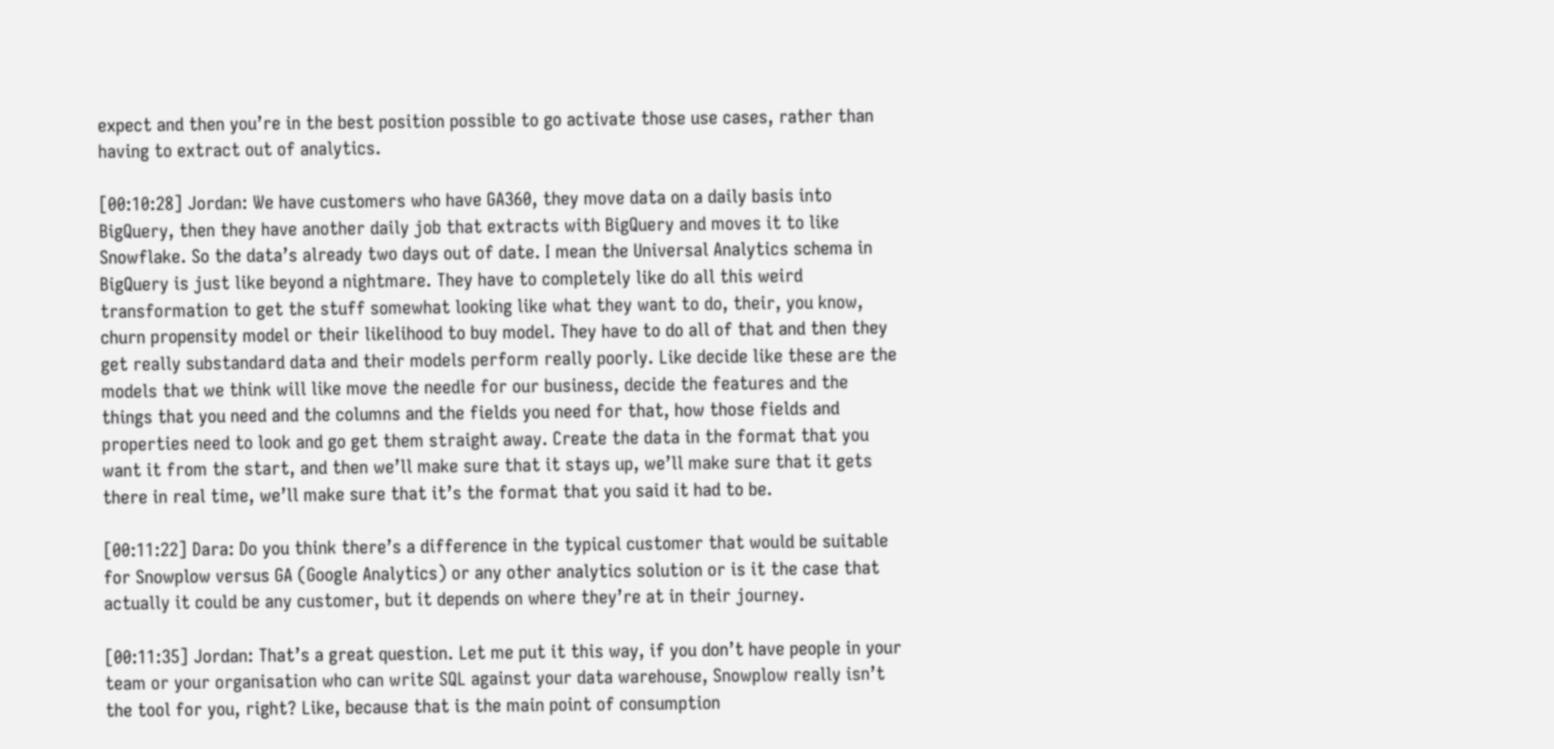expect and then you’re in the best position possible to go activate those use cases, rather than having to extract out of analytics.

[00:10:28] Jordan: We have customers who have GA360, they move data on a daily basis into BigQuery, then they have another daily job that extracts with BigQuery and moves it to like Snowflake. So the data’s already two days out of date. I mean the Universal Analytics schema in BigQuery is just like beyond a nightmare. They have to completely like do all this weird transformation to get the stuff somewhat looking like what they want to do, their, you know, churn propensity model or their likelihood to buy model. They have to do all of that and then they get really substandard data and their models perform really poorly. Like decide like these are the models that we think will like move the needle for our business, decide the features and the things that you need and the columns and the fields you need for that, how those fields and properties need to look and go get them straight away. Create the data in the format that you want it from the start, and then we’ll make sure that it stays up, we’ll make sure that it gets there in real time, we’ll make sure that it’s the format that you said it had to be.

[00:11:22] Dara: Do you think there’s a difference in the typical customer that would be suitable for Snowplow versus GA (Google Analytics) or any other analytics solution or is it the case that actually it could be any customer, but it depends on where they’re at in their journey.

[00:11:35] Jordan: That’s a great question. Let me put it this way, if you don’t have people in your team or your organisation who can write SQL against your data warehouse, Snowplow really isn’t the tool for you, right? Like, because that is the main point of consumption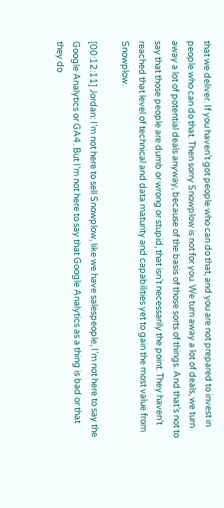that we deliver. If you haven’t got people who can do that, and you are not prepared to invest in people who can do that. Then sorry Snowplow is not for you. We turn away a lot of deals, we turn away a lot of potential deals anyway, because of the basis of those sorts of things. And that’s not to say that those people are dumb or wrong or stupid, that isn’t necessarily the point. They haven’t reached that level of technical and data maturity and capabilities yet to gain the most value from Snowplow.

[00:12:11] Jordan: I’m not here to sell Snowplow, like we have salespeople, I’m not here to say the Google Analytics or GA4. But I’m not here to say that Google Analytics as a thing is bad or that they do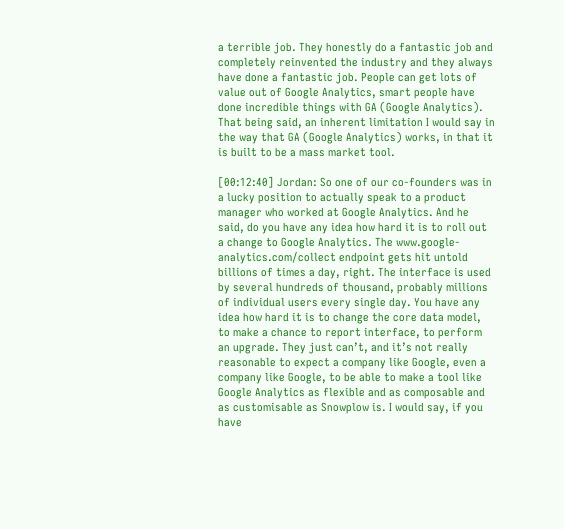a terrible job. They honestly do a fantastic job and completely reinvented the industry and they always have done a fantastic job. People can get lots of value out of Google Analytics, smart people have done incredible things with GA (Google Analytics). That being said, an inherent limitation I would say in the way that GA (Google Analytics) works, in that it is built to be a mass market tool.

[00:12:40] Jordan: So one of our co-founders was in a lucky position to actually speak to a product manager who worked at Google Analytics. And he said, do you have any idea how hard it is to roll out a change to Google Analytics. The www.google-analytics.com/collect endpoint gets hit untold billions of times a day, right. The interface is used by several hundreds of thousand, probably millions of individual users every single day. You have any idea how hard it is to change the core data model, to make a chance to report interface, to perform an upgrade. They just can’t, and it’s not really reasonable to expect a company like Google, even a company like Google, to be able to make a tool like Google Analytics as flexible and as composable and as customisable as Snowplow is. I would say, if you have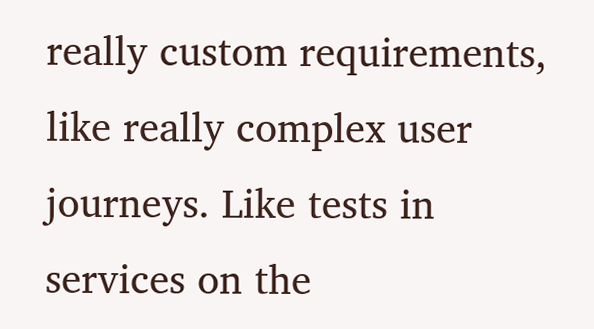really custom requirements, like really complex user journeys. Like tests in services on the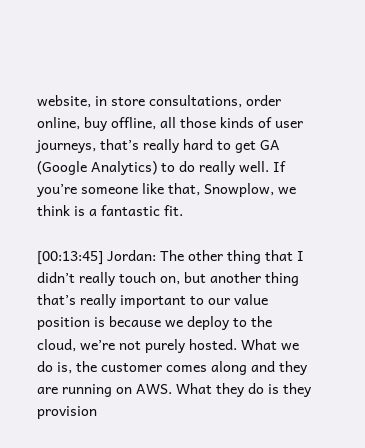website, in store consultations, order online, buy offline, all those kinds of user journeys, that’s really hard to get GA (Google Analytics) to do really well. If you’re someone like that, Snowplow, we think is a fantastic fit.

[00:13:45] Jordan: The other thing that I didn’t really touch on, but another thing that’s really important to our value position is because we deploy to the cloud, we’re not purely hosted. What we do is, the customer comes along and they are running on AWS. What they do is they provision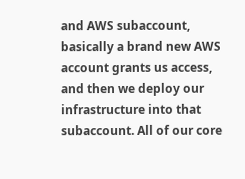and AWS subaccount, basically a brand new AWS account grants us access, and then we deploy our infrastructure into that subaccount. All of our core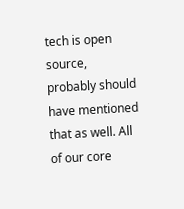tech is open source, probably should have mentioned that as well. All of our core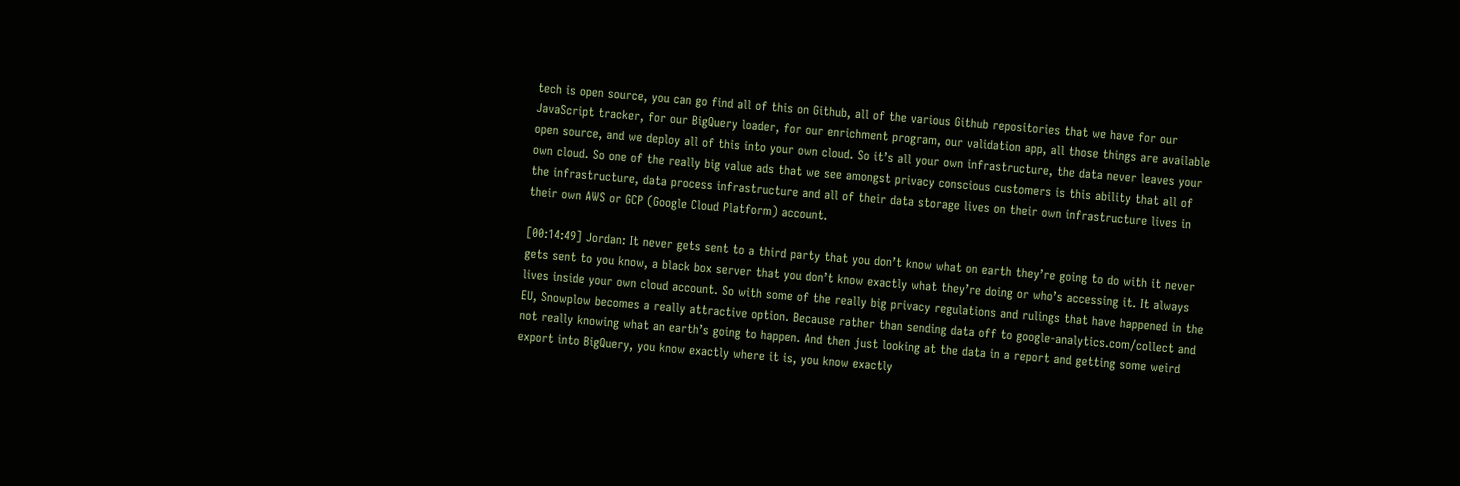tech is open source, you can go find all of this on Github, all of the various Github repositories that we have for our JavaScript tracker, for our BigQuery loader, for our enrichment program, our validation app, all those things are available open source, and we deploy all of this into your own cloud. So it’s all your own infrastructure, the data never leaves your own cloud. So one of the really big value ads that we see amongst privacy conscious customers is this ability that all of the infrastructure, data process infrastructure and all of their data storage lives on their own infrastructure lives in their own AWS or GCP (Google Cloud Platform) account.

[00:14:49] Jordan: It never gets sent to a third party that you don’t know what on earth they’re going to do with it never gets sent to you know, a black box server that you don’t know exactly what they’re doing or who’s accessing it. It always lives inside your own cloud account. So with some of the really big privacy regulations and rulings that have happened in the EU, Snowplow becomes a really attractive option. Because rather than sending data off to google-analytics.com/collect and not really knowing what an earth’s going to happen. And then just looking at the data in a report and getting some weird export into BigQuery, you know exactly where it is, you know exactly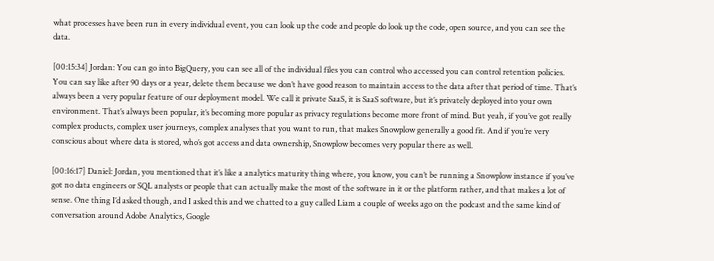what processes have been run in every individual event, you can look up the code and people do look up the code, open source, and you can see the data.

[00:15:34] Jordan: You can go into BigQuery, you can see all of the individual files you can control who accessed you can control retention policies. You can say like after 90 days or a year, delete them because we don’t have good reason to maintain access to the data after that period of time. That’s always been a very popular feature of our deployment model. We call it private SaaS, it is SaaS software, but it’s privately deployed into your own environment. That’s always been popular, it’s becoming more popular as privacy regulations become more front of mind. But yeah, if you’ve got really complex products, complex user journeys, complex analyses that you want to run, that makes Snowplow generally a good fit. And if you’re very conscious about where data is stored, who’s got access and data ownership, Snowplow becomes very popular there as well.

[00:16:17] Daniel: Jordan, you mentioned that it’s like a analytics maturity thing where, you know, you can’t be running a Snowplow instance if you’ve got no data engineers or SQL analysts or people that can actually make the most of the software in it or the platform rather, and that makes a lot of sense. One thing I’d asked though, and I asked this and we chatted to a guy called Liam a couple of weeks ago on the podcast and the same kind of conversation around Adobe Analytics, Google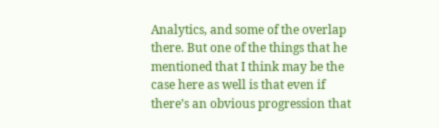Analytics, and some of the overlap there. But one of the things that he mentioned that I think may be the case here as well is that even if there’s an obvious progression that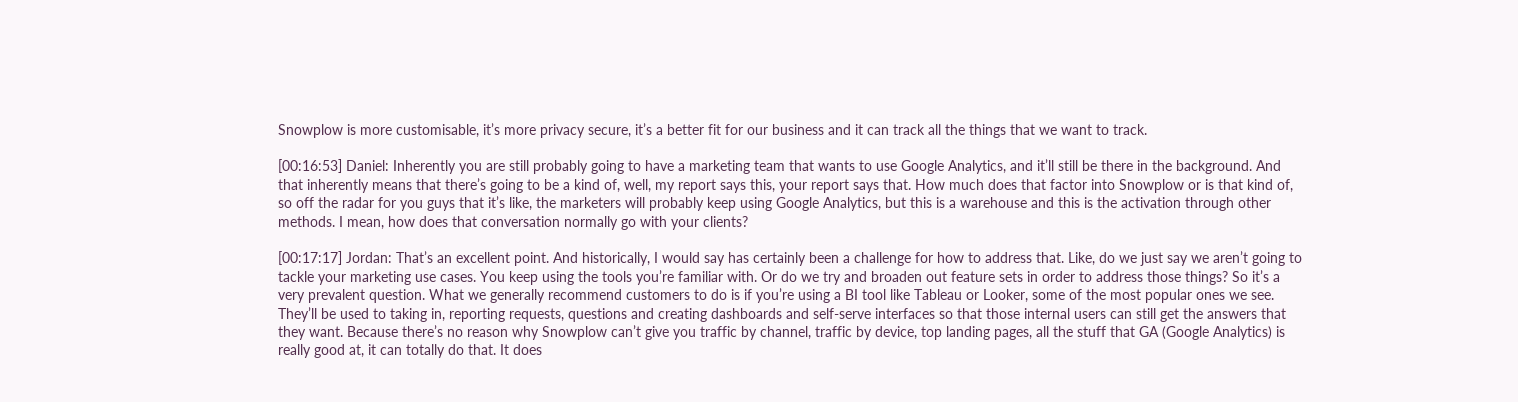Snowplow is more customisable, it’s more privacy secure, it’s a better fit for our business and it can track all the things that we want to track.

[00:16:53] Daniel: Inherently you are still probably going to have a marketing team that wants to use Google Analytics, and it’ll still be there in the background. And that inherently means that there’s going to be a kind of, well, my report says this, your report says that. How much does that factor into Snowplow or is that kind of, so off the radar for you guys that it’s like, the marketers will probably keep using Google Analytics, but this is a warehouse and this is the activation through other methods. I mean, how does that conversation normally go with your clients?

[00:17:17] Jordan: That’s an excellent point. And historically, I would say has certainly been a challenge for how to address that. Like, do we just say we aren’t going to tackle your marketing use cases. You keep using the tools you’re familiar with. Or do we try and broaden out feature sets in order to address those things? So it’s a very prevalent question. What we generally recommend customers to do is if you’re using a BI tool like Tableau or Looker, some of the most popular ones we see. They’ll be used to taking in, reporting requests, questions and creating dashboards and self-serve interfaces so that those internal users can still get the answers that they want. Because there’s no reason why Snowplow can’t give you traffic by channel, traffic by device, top landing pages, all the stuff that GA (Google Analytics) is really good at, it can totally do that. It does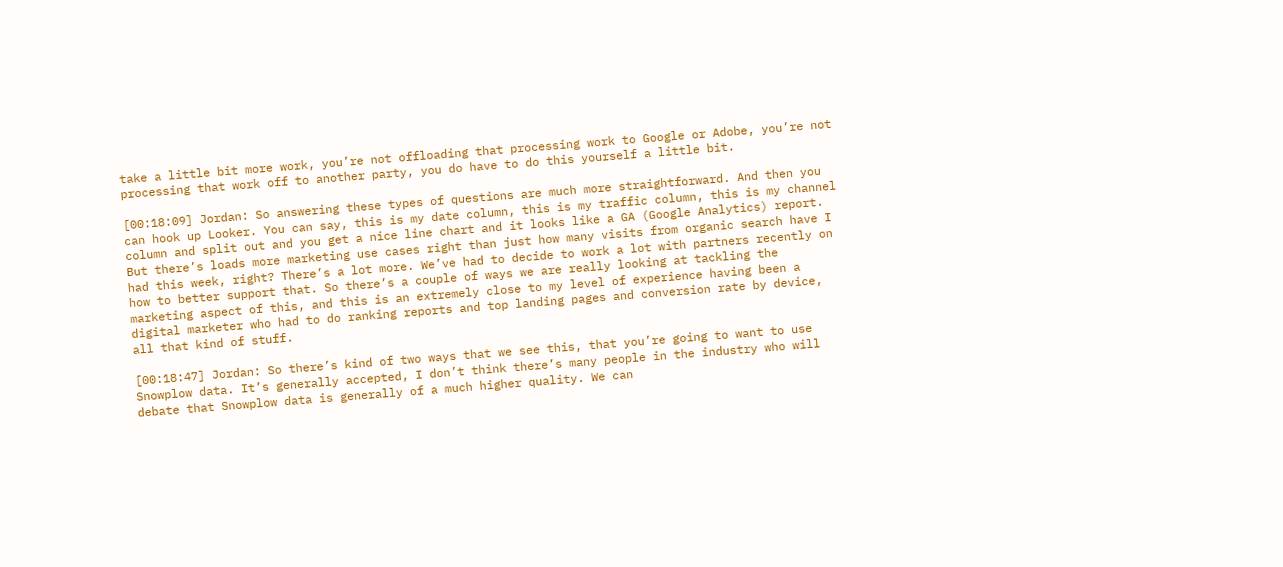take a little bit more work, you’re not offloading that processing work to Google or Adobe, you’re not processing that work off to another party, you do have to do this yourself a little bit.

[00:18:09] Jordan: So answering these types of questions are much more straightforward. And then you can hook up Looker. You can say, this is my date column, this is my traffic column, this is my channel column and split out and you get a nice line chart and it looks like a GA (Google Analytics) report. But there’s loads more marketing use cases right than just how many visits from organic search have I had this week, right? There’s a lot more. We’ve had to decide to work a lot with partners recently on how to better support that. So there’s a couple of ways we are really looking at tackling the marketing aspect of this, and this is an extremely close to my level of experience having been a digital marketer who had to do ranking reports and top landing pages and conversion rate by device, all that kind of stuff.

[00:18:47] Jordan: So there’s kind of two ways that we see this, that you’re going to want to use Snowplow data. It’s generally accepted, I don’t think there’s many people in the industry who will debate that Snowplow data is generally of a much higher quality. We can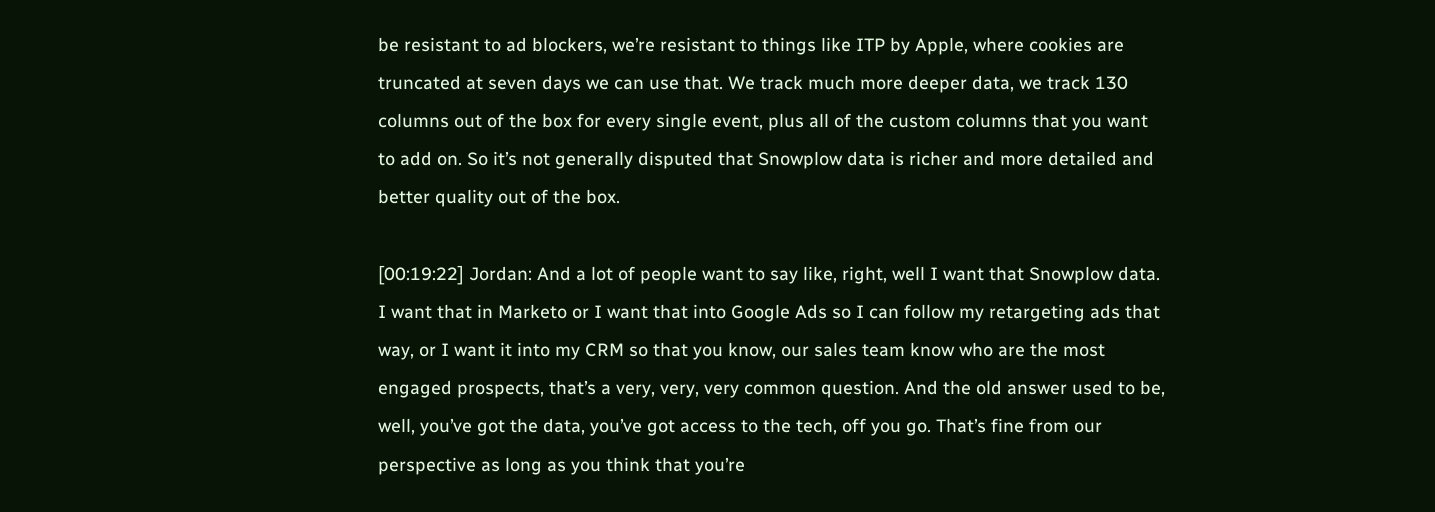be resistant to ad blockers, we’re resistant to things like ITP by Apple, where cookies are truncated at seven days we can use that. We track much more deeper data, we track 130 columns out of the box for every single event, plus all of the custom columns that you want to add on. So it’s not generally disputed that Snowplow data is richer and more detailed and better quality out of the box.

[00:19:22] Jordan: And a lot of people want to say like, right, well I want that Snowplow data. I want that in Marketo or I want that into Google Ads so I can follow my retargeting ads that way, or I want it into my CRM so that you know, our sales team know who are the most engaged prospects, that’s a very, very, very common question. And the old answer used to be, well, you’ve got the data, you’ve got access to the tech, off you go. That’s fine from our perspective as long as you think that you’re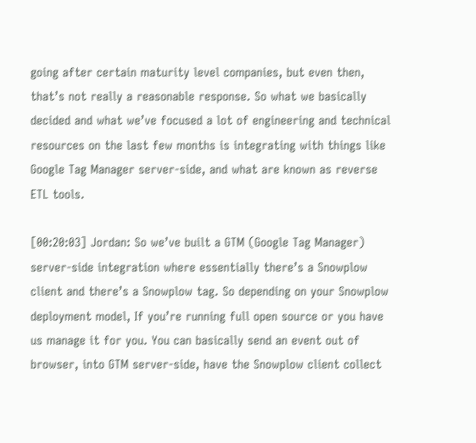going after certain maturity level companies, but even then, that’s not really a reasonable response. So what we basically decided and what we’ve focused a lot of engineering and technical resources on the last few months is integrating with things like Google Tag Manager server-side, and what are known as reverse ETL tools.

[00:20:03] Jordan: So we’ve built a GTM (Google Tag Manager) server-side integration where essentially there’s a Snowplow client and there’s a Snowplow tag. So depending on your Snowplow deployment model, If you’re running full open source or you have us manage it for you. You can basically send an event out of browser, into GTM server-side, have the Snowplow client collect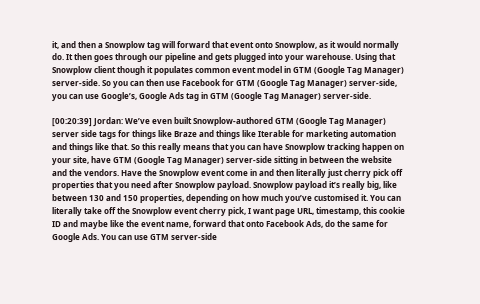it, and then a Snowplow tag will forward that event onto Snowplow, as it would normally do. It then goes through our pipeline and gets plugged into your warehouse. Using that Snowplow client though it populates common event model in GTM (Google Tag Manager) server-side. So you can then use Facebook for GTM (Google Tag Manager) server-side, you can use Google’s, Google Ads tag in GTM (Google Tag Manager) server-side.

[00:20:39] Jordan: We’ve even built Snowplow-authored GTM (Google Tag Manager) server side tags for things like Braze and things like Iterable for marketing automation and things like that. So this really means that you can have Snowplow tracking happen on your site, have GTM (Google Tag Manager) server-side sitting in between the website and the vendors. Have the Snowplow event come in and then literally just cherry pick off properties that you need after Snowplow payload. Snowplow payload it’s really big, like between 130 and 150 properties, depending on how much you’ve customised it. You can literally take off the Snowplow event cherry pick, I want page URL, timestamp, this cookie ID and maybe like the event name, forward that onto Facebook Ads, do the same for Google Ads. You can use GTM server-side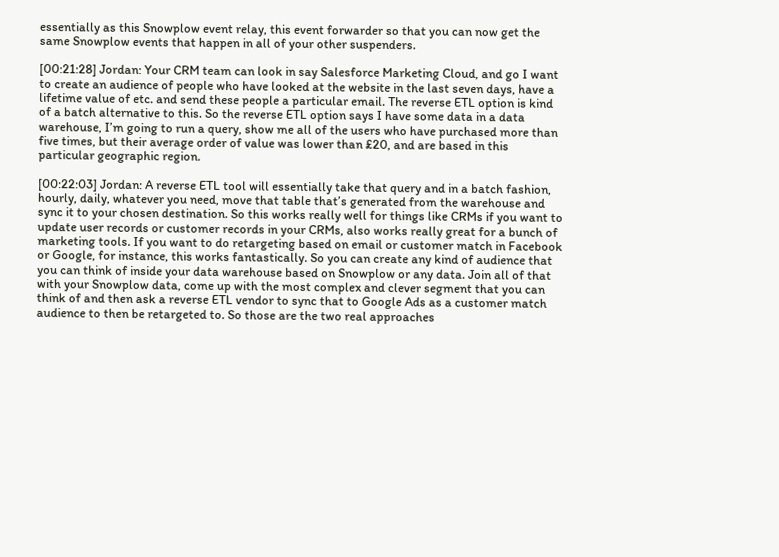essentially as this Snowplow event relay, this event forwarder so that you can now get the same Snowplow events that happen in all of your other suspenders.

[00:21:28] Jordan: Your CRM team can look in say Salesforce Marketing Cloud, and go I want to create an audience of people who have looked at the website in the last seven days, have a lifetime value of etc. and send these people a particular email. The reverse ETL option is kind of a batch alternative to this. So the reverse ETL option says I have some data in a data warehouse, I’m going to run a query, show me all of the users who have purchased more than five times, but their average order of value was lower than £20, and are based in this particular geographic region.

[00:22:03] Jordan: A reverse ETL tool will essentially take that query and in a batch fashion, hourly, daily, whatever you need, move that table that’s generated from the warehouse and sync it to your chosen destination. So this works really well for things like CRMs if you want to update user records or customer records in your CRMs, also works really great for a bunch of marketing tools. If you want to do retargeting based on email or customer match in Facebook or Google, for instance, this works fantastically. So you can create any kind of audience that you can think of inside your data warehouse based on Snowplow or any data. Join all of that with your Snowplow data, come up with the most complex and clever segment that you can think of and then ask a reverse ETL vendor to sync that to Google Ads as a customer match audience to then be retargeted to. So those are the two real approaches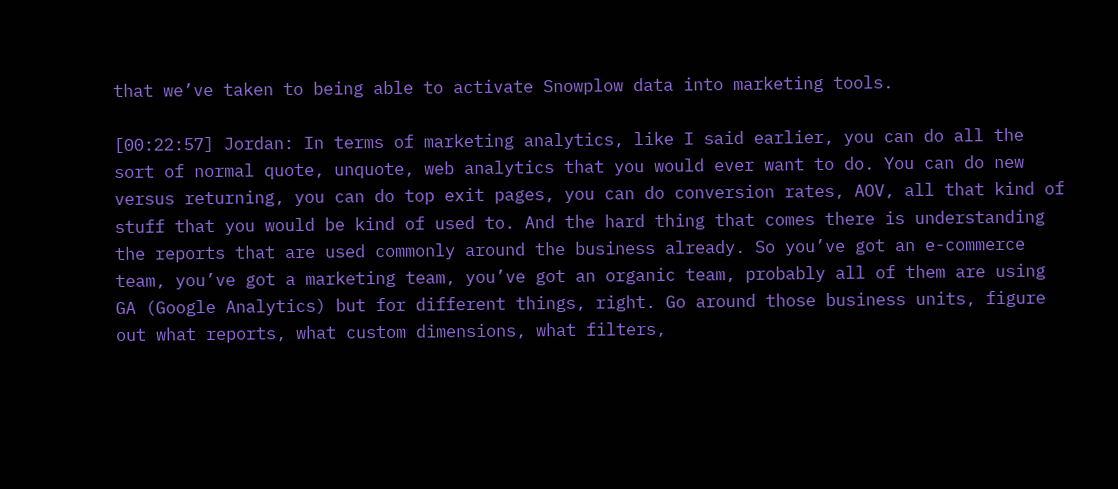that we’ve taken to being able to activate Snowplow data into marketing tools.

[00:22:57] Jordan: In terms of marketing analytics, like I said earlier, you can do all the sort of normal quote, unquote, web analytics that you would ever want to do. You can do new versus returning, you can do top exit pages, you can do conversion rates, AOV, all that kind of stuff that you would be kind of used to. And the hard thing that comes there is understanding the reports that are used commonly around the business already. So you’ve got an e-commerce team, you’ve got a marketing team, you’ve got an organic team, probably all of them are using GA (Google Analytics) but for different things, right. Go around those business units, figure out what reports, what custom dimensions, what filters,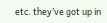etc. they’ve got up in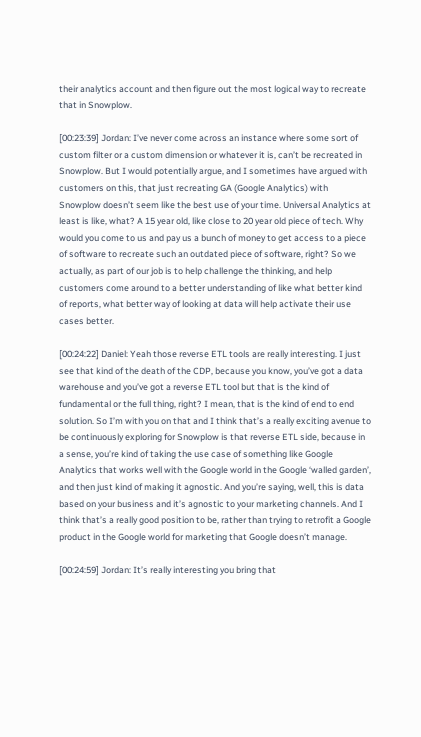their analytics account and then figure out the most logical way to recreate that in Snowplow.

[00:23:39] Jordan: I’ve never come across an instance where some sort of custom filter or a custom dimension or whatever it is, can’t be recreated in Snowplow. But I would potentially argue, and I sometimes have argued with customers on this, that just recreating GA (Google Analytics) with Snowplow doesn’t seem like the best use of your time. Universal Analytics at least is like, what? A 15 year old, like close to 20 year old piece of tech. Why would you come to us and pay us a bunch of money to get access to a piece of software to recreate such an outdated piece of software, right? So we actually, as part of our job is to help challenge the thinking, and help customers come around to a better understanding of like what better kind of reports, what better way of looking at data will help activate their use cases better.

[00:24:22] Daniel: Yeah those reverse ETL tools are really interesting. I just see that kind of the death of the CDP, because you know, you’ve got a data warehouse and you’ve got a reverse ETL tool but that is the kind of fundamental or the full thing, right? I mean, that is the kind of end to end solution. So I’m with you on that and I think that’s a really exciting avenue to be continuously exploring for Snowplow is that reverse ETL side, because in a sense, you’re kind of taking the use case of something like Google Analytics that works well with the Google world in the Google ‘walled garden’, and then just kind of making it agnostic. And you’re saying, well, this is data based on your business and it’s agnostic to your marketing channels. And I think that’s a really good position to be, rather than trying to retrofit a Google product in the Google world for marketing that Google doesn’t manage.

[00:24:59] Jordan: It’s really interesting you bring that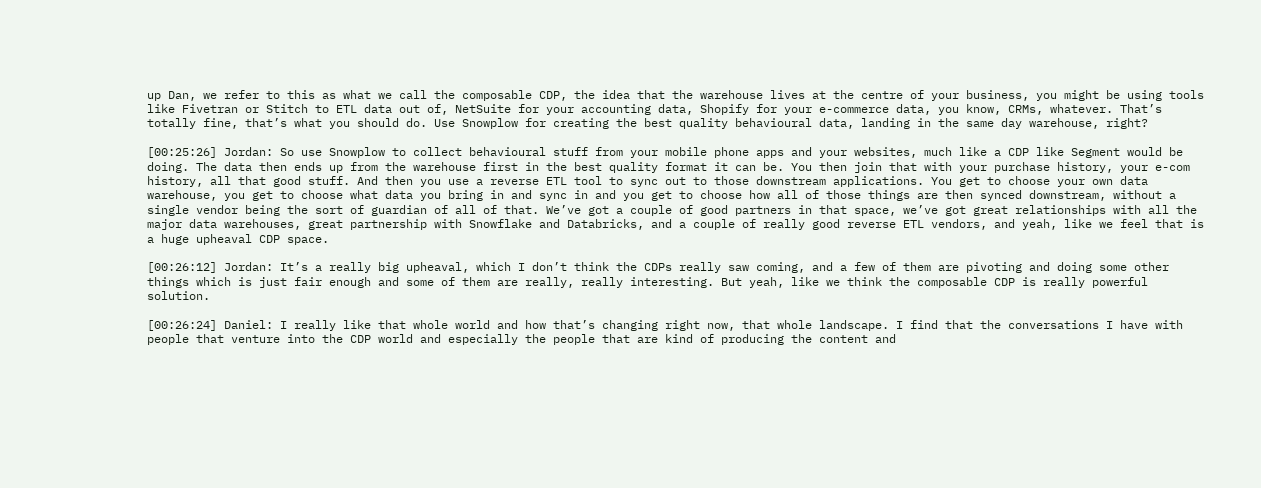up Dan, we refer to this as what we call the composable CDP, the idea that the warehouse lives at the centre of your business, you might be using tools like Fivetran or Stitch to ETL data out of, NetSuite for your accounting data, Shopify for your e-commerce data, you know, CRMs, whatever. That’s totally fine, that’s what you should do. Use Snowplow for creating the best quality behavioural data, landing in the same day warehouse, right?

[00:25:26] Jordan: So use Snowplow to collect behavioural stuff from your mobile phone apps and your websites, much like a CDP like Segment would be doing. The data then ends up from the warehouse first in the best quality format it can be. You then join that with your purchase history, your e-com history, all that good stuff. And then you use a reverse ETL tool to sync out to those downstream applications. You get to choose your own data warehouse, you get to choose what data you bring in and sync in and you get to choose how all of those things are then synced downstream, without a single vendor being the sort of guardian of all of that. We’ve got a couple of good partners in that space, we’ve got great relationships with all the major data warehouses, great partnership with Snowflake and Databricks, and a couple of really good reverse ETL vendors, and yeah, like we feel that is a huge upheaval CDP space.

[00:26:12] Jordan: It’s a really big upheaval, which I don’t think the CDPs really saw coming, and a few of them are pivoting and doing some other things which is just fair enough and some of them are really, really interesting. But yeah, like we think the composable CDP is really powerful solution.

[00:26:24] Daniel: I really like that whole world and how that’s changing right now, that whole landscape. I find that the conversations I have with people that venture into the CDP world and especially the people that are kind of producing the content and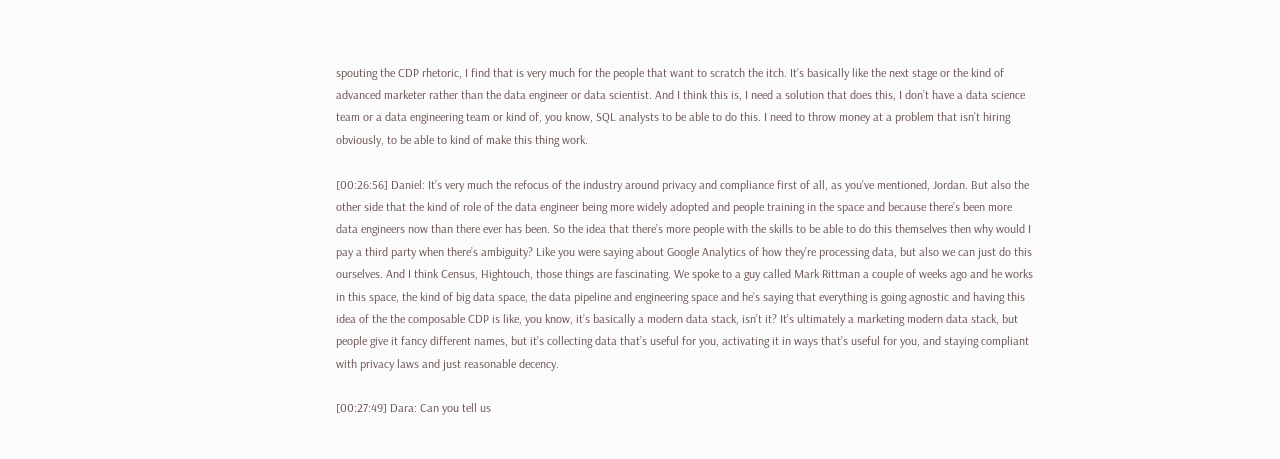spouting the CDP rhetoric, I find that is very much for the people that want to scratch the itch. It’s basically like the next stage or the kind of advanced marketer rather than the data engineer or data scientist. And I think this is, I need a solution that does this, I don’t have a data science team or a data engineering team or kind of, you know, SQL analysts to be able to do this. I need to throw money at a problem that isn’t hiring obviously, to be able to kind of make this thing work.

[00:26:56] Daniel: It’s very much the refocus of the industry around privacy and compliance first of all, as you’ve mentioned, Jordan. But also the other side that the kind of role of the data engineer being more widely adopted and people training in the space and because there’s been more data engineers now than there ever has been. So the idea that there’s more people with the skills to be able to do this themselves then why would I pay a third party when there’s ambiguity? Like you were saying about Google Analytics of how they’re processing data, but also we can just do this ourselves. And I think Census, Hightouch, those things are fascinating. We spoke to a guy called Mark Rittman a couple of weeks ago and he works in this space, the kind of big data space, the data pipeline and engineering space and he’s saying that everything is going agnostic and having this idea of the the composable CDP is like, you know, it’s basically a modern data stack, isn’t it? It’s ultimately a marketing modern data stack, but people give it fancy different names, but it’s collecting data that’s useful for you, activating it in ways that’s useful for you, and staying compliant with privacy laws and just reasonable decency.

[00:27:49] Dara: Can you tell us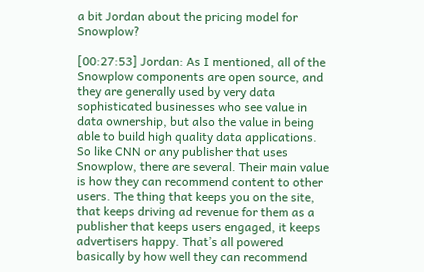a bit Jordan about the pricing model for Snowplow?

[00:27:53] Jordan: As I mentioned, all of the Snowplow components are open source, and they are generally used by very data sophisticated businesses who see value in data ownership, but also the value in being able to build high quality data applications. So like CNN or any publisher that uses Snowplow, there are several. Their main value is how they can recommend content to other users. The thing that keeps you on the site, that keeps driving ad revenue for them as a publisher that keeps users engaged, it keeps advertisers happy. That’s all powered basically by how well they can recommend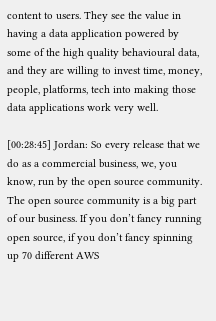content to users. They see the value in having a data application powered by some of the high quality behavioural data, and they are willing to invest time, money, people, platforms, tech into making those data applications work very well.

[00:28:45] Jordan: So every release that we do as a commercial business, we, you know, run by the open source community. The open source community is a big part of our business. If you don’t fancy running open source, if you don’t fancy spinning up 70 different AWS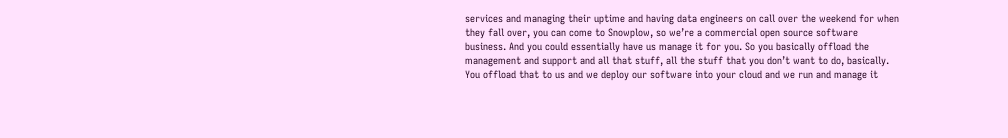services and managing their uptime and having data engineers on call over the weekend for when they fall over, you can come to Snowplow, so we’re a commercial open source software business. And you could essentially have us manage it for you. So you basically offload the management and support and all that stuff, all the stuff that you don’t want to do, basically. You offload that to us and we deploy our software into your cloud and we run and manage it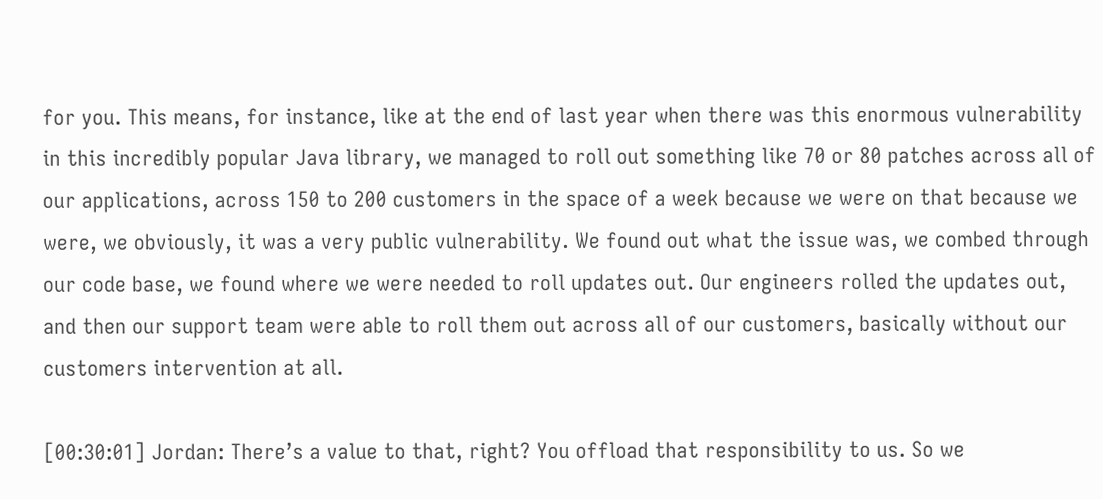for you. This means, for instance, like at the end of last year when there was this enormous vulnerability in this incredibly popular Java library, we managed to roll out something like 70 or 80 patches across all of our applications, across 150 to 200 customers in the space of a week because we were on that because we were, we obviously, it was a very public vulnerability. We found out what the issue was, we combed through our code base, we found where we were needed to roll updates out. Our engineers rolled the updates out, and then our support team were able to roll them out across all of our customers, basically without our customers intervention at all.

[00:30:01] Jordan: There’s a value to that, right? You offload that responsibility to us. So we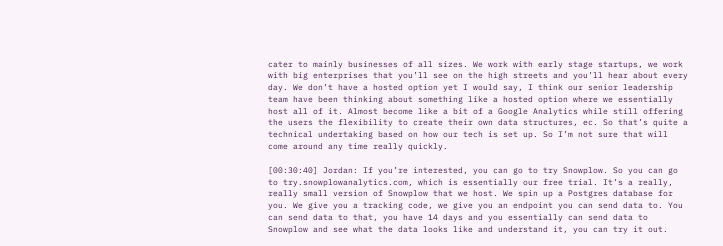cater to mainly businesses of all sizes. We work with early stage startups, we work with big enterprises that you’ll see on the high streets and you’ll hear about every day. We don’t have a hosted option yet I would say, I think our senior leadership team have been thinking about something like a hosted option where we essentially host all of it. Almost become like a bit of a Google Analytics while still offering the users the flexibility to create their own data structures, ec. So that’s quite a technical undertaking based on how our tech is set up. So I’m not sure that will come around any time really quickly.

[00:30:40] Jordan: If you’re interested, you can go to try Snowplow. So you can go to try.snowplowanalytics.com, which is essentially our free trial. It’s a really, really small version of Snowplow that we host. We spin up a Postgres database for you. We give you a tracking code, we give you an endpoint you can send data to. You can send data to that, you have 14 days and you essentially can send data to Snowplow and see what the data looks like and understand it, you can try it out.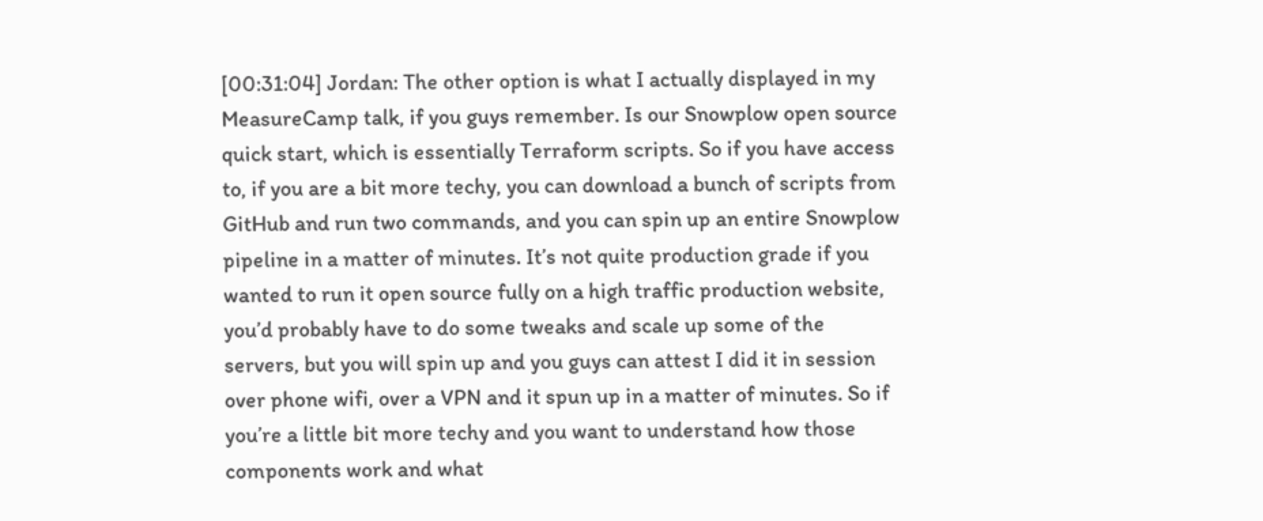[00:31:04] Jordan: The other option is what I actually displayed in my MeasureCamp talk, if you guys remember. Is our Snowplow open source quick start, which is essentially Terraform scripts. So if you have access to, if you are a bit more techy, you can download a bunch of scripts from GitHub and run two commands, and you can spin up an entire Snowplow pipeline in a matter of minutes. It’s not quite production grade if you wanted to run it open source fully on a high traffic production website, you’d probably have to do some tweaks and scale up some of the servers, but you will spin up and you guys can attest I did it in session over phone wifi, over a VPN and it spun up in a matter of minutes. So if you’re a little bit more techy and you want to understand how those components work and what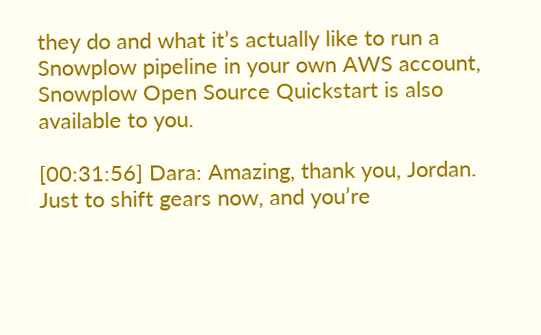they do and what it’s actually like to run a Snowplow pipeline in your own AWS account, Snowplow Open Source Quickstart is also available to you.

[00:31:56] Dara: Amazing, thank you, Jordan. Just to shift gears now, and you’re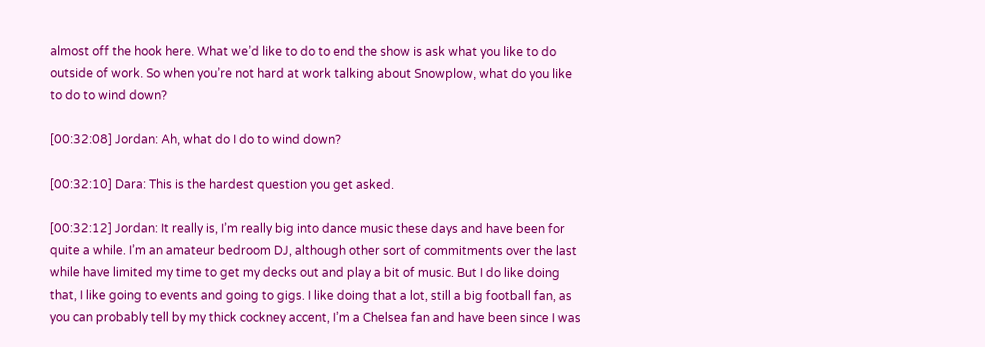almost off the hook here. What we’d like to do to end the show is ask what you like to do outside of work. So when you’re not hard at work talking about Snowplow, what do you like to do to wind down?

[00:32:08] Jordan: Ah, what do I do to wind down?

[00:32:10] Dara: This is the hardest question you get asked.

[00:32:12] Jordan: It really is, I’m really big into dance music these days and have been for quite a while. I’m an amateur bedroom DJ, although other sort of commitments over the last while have limited my time to get my decks out and play a bit of music. But I do like doing that, I like going to events and going to gigs. I like doing that a lot, still a big football fan, as you can probably tell by my thick cockney accent, I’m a Chelsea fan and have been since I was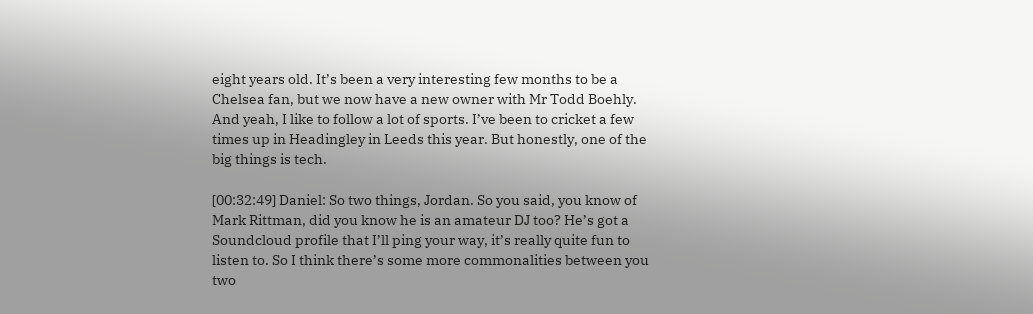eight years old. It’s been a very interesting few months to be a Chelsea fan, but we now have a new owner with Mr Todd Boehly. And yeah, I like to follow a lot of sports. I’ve been to cricket a few times up in Headingley in Leeds this year. But honestly, one of the big things is tech.

[00:32:49] Daniel: So two things, Jordan. So you said, you know of Mark Rittman, did you know he is an amateur DJ too? He’s got a Soundcloud profile that I’ll ping your way, it’s really quite fun to listen to. So I think there’s some more commonalities between you two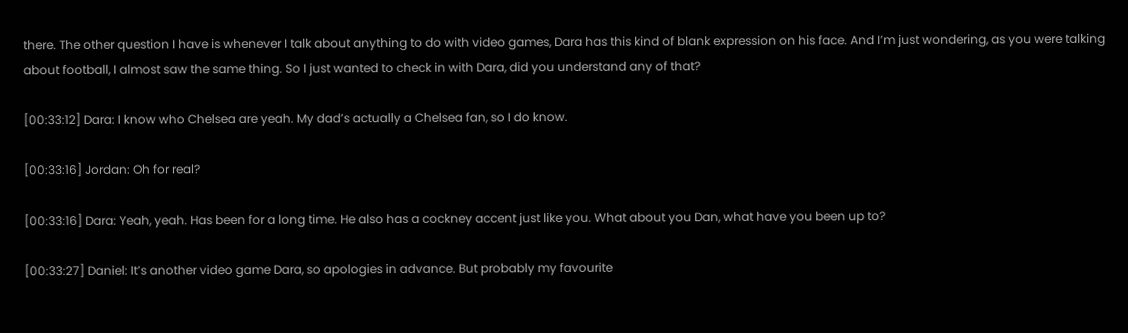there. The other question I have is whenever I talk about anything to do with video games, Dara has this kind of blank expression on his face. And I’m just wondering, as you were talking about football, I almost saw the same thing. So I just wanted to check in with Dara, did you understand any of that?

[00:33:12] Dara: I know who Chelsea are yeah. My dad’s actually a Chelsea fan, so I do know.

[00:33:16] Jordan: Oh for real?

[00:33:16] Dara: Yeah, yeah. Has been for a long time. He also has a cockney accent just like you. What about you Dan, what have you been up to?

[00:33:27] Daniel: It’s another video game Dara, so apologies in advance. But probably my favourite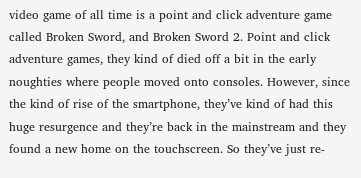video game of all time is a point and click adventure game called Broken Sword, and Broken Sword 2. Point and click adventure games, they kind of died off a bit in the early noughties where people moved onto consoles. However, since the kind of rise of the smartphone, they’ve kind of had this huge resurgence and they’re back in the mainstream and they found a new home on the touchscreen. So they’ve just re-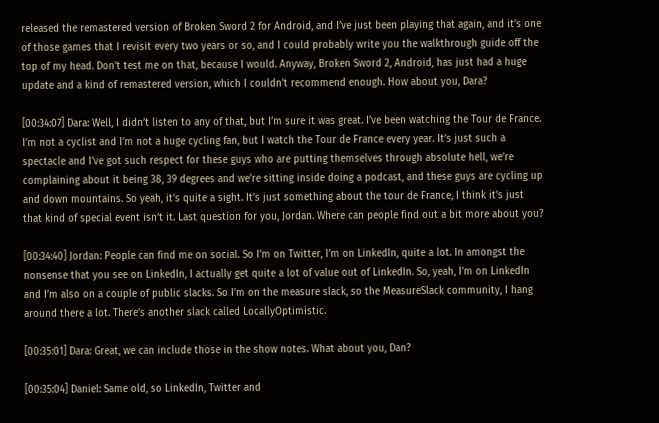released the remastered version of Broken Sword 2 for Android, and I’ve just been playing that again, and it’s one of those games that I revisit every two years or so, and I could probably write you the walkthrough guide off the top of my head. Don’t test me on that, because I would. Anyway, Broken Sword 2, Android, has just had a huge update and a kind of remastered version, which I couldn’t recommend enough. How about you, Dara?

[00:34:07] Dara: Well, I didn’t listen to any of that, but I’m sure it was great. I’ve been watching the Tour de France. I’m not a cyclist and I’m not a huge cycling fan, but I watch the Tour de France every year. It’s just such a spectacle and I’ve got such respect for these guys who are putting themselves through absolute hell, we’re complaining about it being 38, 39 degrees and we’re sitting inside doing a podcast, and these guys are cycling up and down mountains. So yeah, it’s quite a sight. It’s just something about the tour de France, I think it’s just that kind of special event isn’t it. Last question for you, Jordan. Where can people find out a bit more about you?

[00:34:40] Jordan: People can find me on social. So I’m on Twitter, I’m on LinkedIn, quite a lot. In amongst the nonsense that you see on LinkedIn, I actually get quite a lot of value out of LinkedIn. So, yeah, I’m on LinkedIn and I’m also on a couple of public slacks. So I’m on the measure slack, so the MeasureSlack community, I hang around there a lot. There’s another slack called LocallyOptimistic.

[00:35:01] Dara: Great, we can include those in the show notes. What about you, Dan?

[00:35:04] Daniel: Same old, so LinkedIn, Twitter and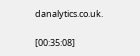danalytics.co.uk.

[00:35:08]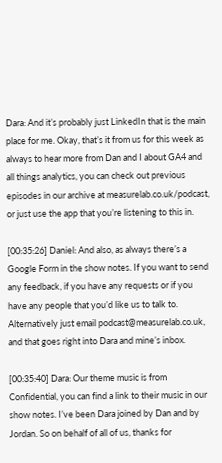Dara: And it’s probably just LinkedIn that is the main place for me. Okay, that’s it from us for this week as always to hear more from Dan and I about GA4 and all things analytics, you can check out previous episodes in our archive at measurelab.co.uk/podcast, or just use the app that you’re listening to this in.

[00:35:26] Daniel: And also, as always there’s a Google Form in the show notes. If you want to send any feedback, if you have any requests or if you have any people that you’d like us to talk to. Alternatively just email podcast@measurelab.co.uk, and that goes right into Dara and mine’s inbox.

[00:35:40] Dara: Our theme music is from Confidential, you can find a link to their music in our show notes. I’ve been Dara joined by Dan and by Jordan. So on behalf of all of us, thanks for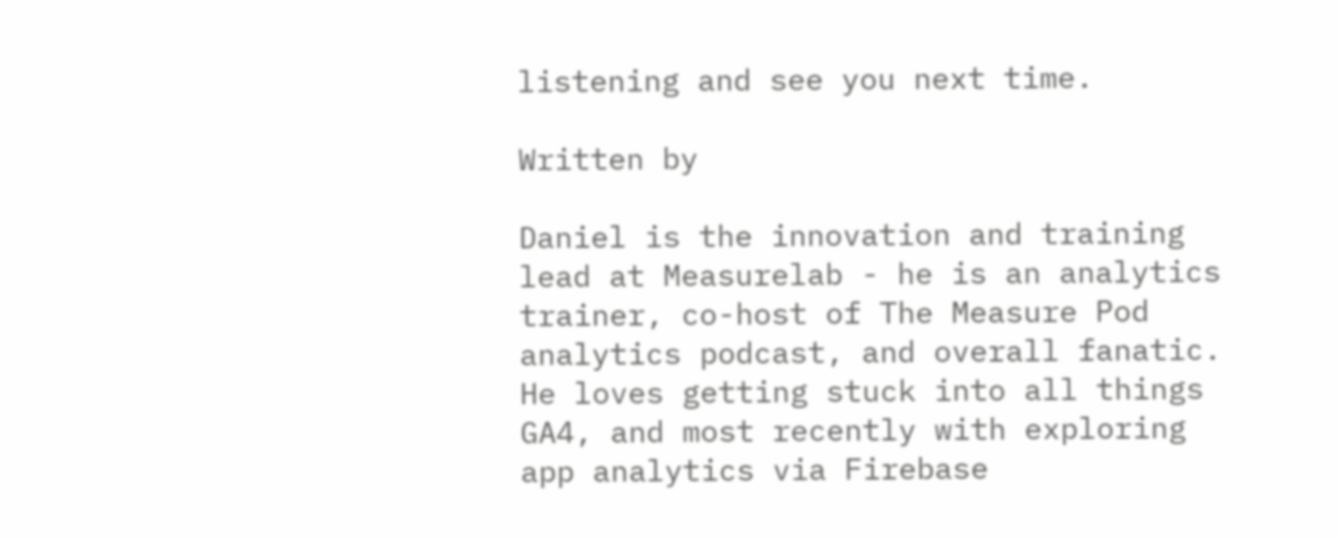listening and see you next time.

Written by

Daniel is the innovation and training lead at Measurelab - he is an analytics trainer, co-host of The Measure Pod analytics podcast, and overall fanatic. He loves getting stuck into all things GA4, and most recently with exploring app analytics via Firebase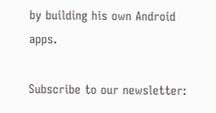by building his own Android apps.

Subscribe to our newsletter: